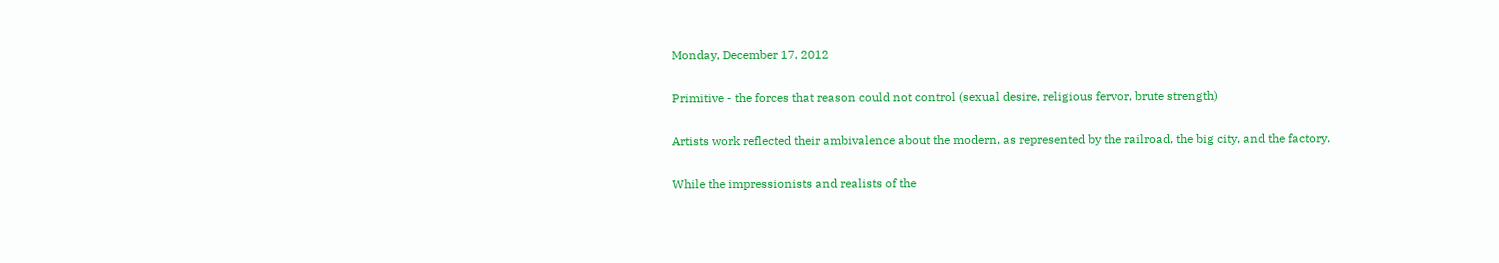Monday, December 17, 2012

Primitive - the forces that reason could not control (sexual desire, religious fervor, brute strength)

Artists work reflected their ambivalence about the modern, as represented by the railroad, the big city, and the factory.

While the impressionists and realists of the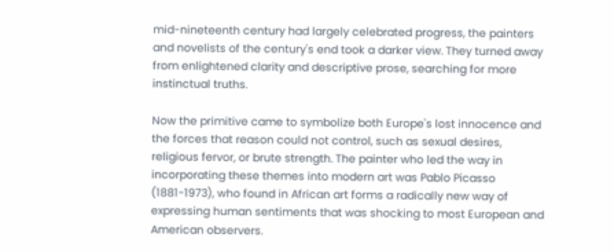mid-nineteenth century had largely celebrated progress, the painters and novelists of the century's end took a darker view. They turned away from enlightened clarity and descriptive prose, searching for more instinctual truths.

Now the primitive came to symbolize both Europe's lost innocence and the forces that reason could not control, such as sexual desires, religious fervor, or brute strength. The painter who led the way in incorporating these themes into modern art was Pablo Picasso (1881-1973), who found in African art forms a radically new way of expressing human sentiments that was shocking to most European and American observers.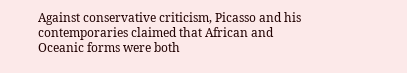Against conservative criticism, Picasso and his contemporaries claimed that African and Oceanic forms were both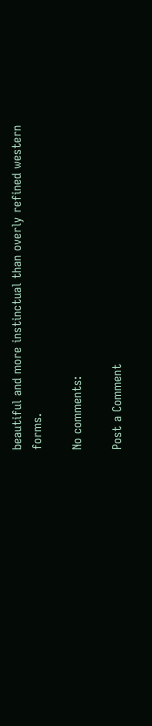beautiful and more instinctual than overly refined western forms.

No comments:

Post a Comment